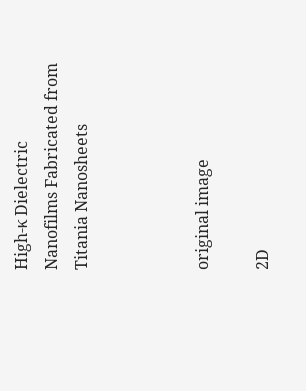High-κ Dielectric Nanofilms Fabricated from Titania Nanosheets



original image

2D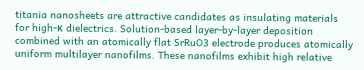titania nanosheets are attractive candidates as insulating materials for high-κ dielectrics. Solution-based layer-by-layer deposition combined with an atomically flat SrRuO3 electrode produces atomically uniform multilayer nanofilms. These nanofilms exhibit high relative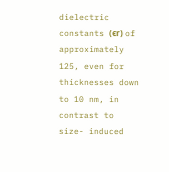dielectric constants (ϵr) of approximately 125, even for thicknesses down to 10 nm, in contrast to size- induced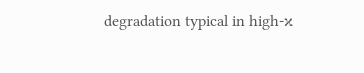degradation typical in high-κ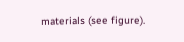materials (see figure).